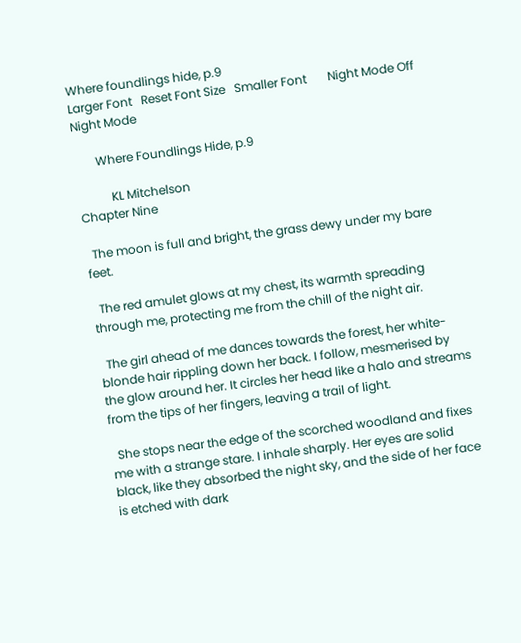Where foundlings hide, p.9
Larger Font   Reset Font Size   Smaller Font       Night Mode Off   Night Mode

       Where Foundlings Hide, p.9

           KL Mitchelson
Chapter Nine

  The moon is full and bright, the grass dewy under my bare feet.

  The red amulet glows at my chest, its warmth spreading through me, protecting me from the chill of the night air.

  The girl ahead of me dances towards the forest, her white-blonde hair rippling down her back. I follow, mesmerised by the glow around her. It circles her head like a halo and streams from the tips of her fingers, leaving a trail of light.

  She stops near the edge of the scorched woodland and fixes me with a strange stare. I inhale sharply. Her eyes are solid black, like they absorbed the night sky, and the side of her face is etched with dark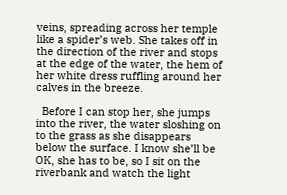veins, spreading across her temple like a spider’s web. She takes off in the direction of the river and stops at the edge of the water, the hem of her white dress ruffling around her calves in the breeze.

  Before I can stop her, she jumps into the river, the water sloshing on to the grass as she disappears below the surface. I know she’ll be OK, she has to be, so I sit on the riverbank and watch the light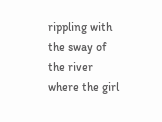rippling with the sway of the river where the girl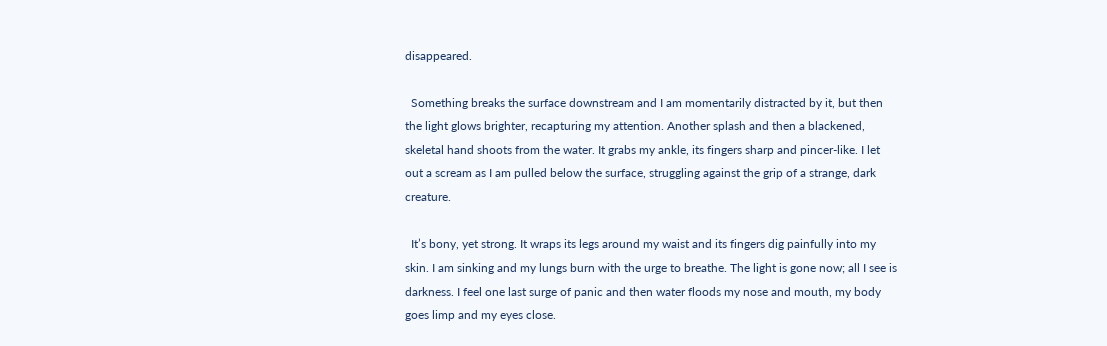disappeared.

  Something breaks the surface downstream and I am momentarily distracted by it, but then the light glows brighter, recapturing my attention. Another splash and then a blackened, skeletal hand shoots from the water. It grabs my ankle, its fingers sharp and pincer-like. I let out a scream as I am pulled below the surface, struggling against the grip of a strange, dark creature.

  It’s bony, yet strong. It wraps its legs around my waist and its fingers dig painfully into my skin. I am sinking and my lungs burn with the urge to breathe. The light is gone now; all I see is darkness. I feel one last surge of panic and then water floods my nose and mouth, my body goes limp and my eyes close.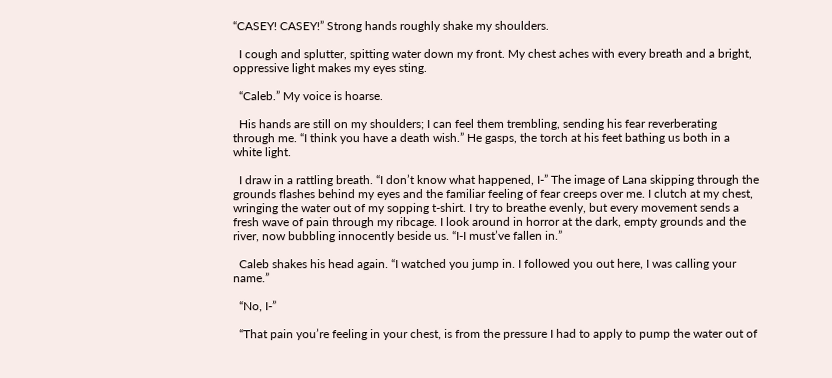“CASEY! CASEY!” Strong hands roughly shake my shoulders.

  I cough and splutter, spitting water down my front. My chest aches with every breath and a bright, oppressive light makes my eyes sting.

  “Caleb.” My voice is hoarse.

  His hands are still on my shoulders; I can feel them trembling, sending his fear reverberating through me. “I think you have a death wish.” He gasps, the torch at his feet bathing us both in a white light.

  I draw in a rattling breath. “I don’t know what happened, I-” The image of Lana skipping through the grounds flashes behind my eyes and the familiar feeling of fear creeps over me. I clutch at my chest, wringing the water out of my sopping t-shirt. I try to breathe evenly, but every movement sends a fresh wave of pain through my ribcage. I look around in horror at the dark, empty grounds and the river, now bubbling innocently beside us. “I-I must’ve fallen in.”

  Caleb shakes his head again. “I watched you jump in. I followed you out here, I was calling your name.”

  “No, I-”

  “That pain you’re feeling in your chest, is from the pressure I had to apply to pump the water out of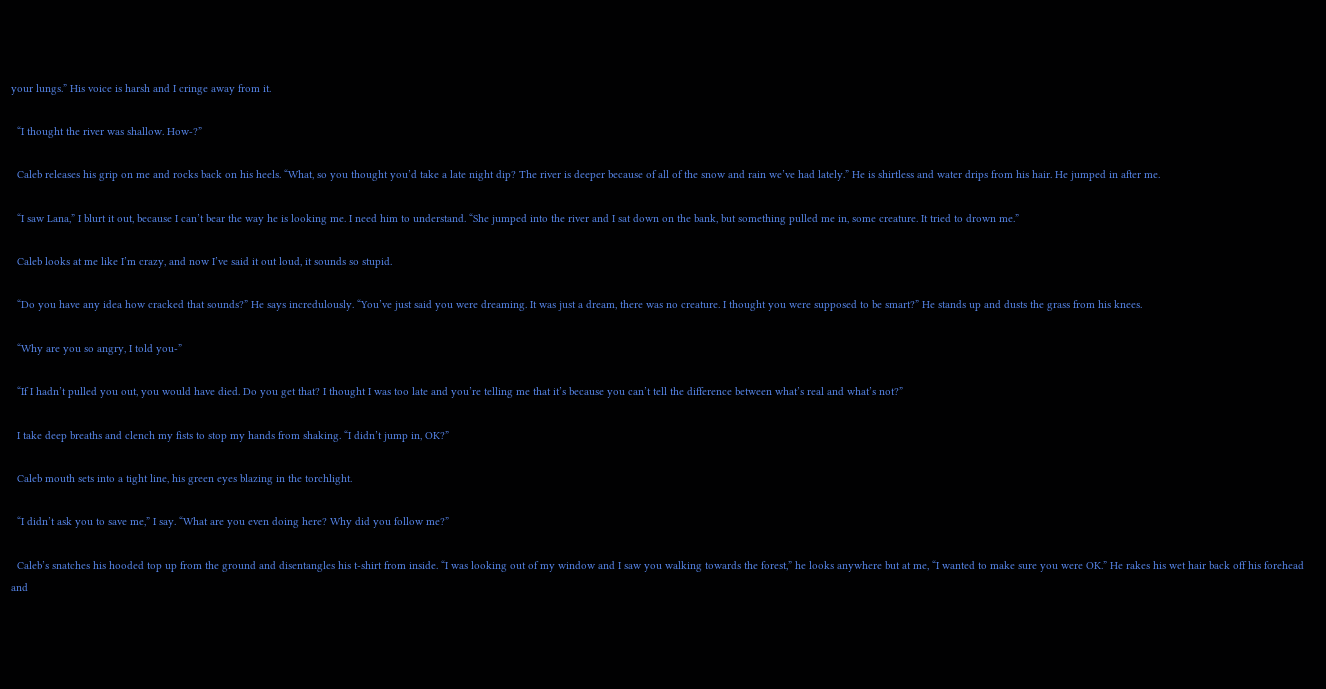your lungs.” His voice is harsh and I cringe away from it.

  “I thought the river was shallow. How-?”

  Caleb releases his grip on me and rocks back on his heels. “What, so you thought you’d take a late night dip? The river is deeper because of all of the snow and rain we’ve had lately.” He is shirtless and water drips from his hair. He jumped in after me.

  “I saw Lana,” I blurt it out, because I can’t bear the way he is looking me. I need him to understand. “She jumped into the river and I sat down on the bank, but something pulled me in, some creature. It tried to drown me.”

  Caleb looks at me like I’m crazy, and now I’ve said it out loud, it sounds so stupid.

  “Do you have any idea how cracked that sounds?” He says incredulously. “You’ve just said you were dreaming. It was just a dream, there was no creature. I thought you were supposed to be smart?” He stands up and dusts the grass from his knees.

  “Why are you so angry, I told you-”

  “If I hadn’t pulled you out, you would have died. Do you get that? I thought I was too late and you’re telling me that it’s because you can’t tell the difference between what’s real and what’s not?”

  I take deep breaths and clench my fists to stop my hands from shaking. “I didn’t jump in, OK?”

  Caleb mouth sets into a tight line, his green eyes blazing in the torchlight.

  “I didn’t ask you to save me,” I say. “What are you even doing here? Why did you follow me?”

  Caleb’s snatches his hooded top up from the ground and disentangles his t-shirt from inside. “I was looking out of my window and I saw you walking towards the forest,” he looks anywhere but at me, “I wanted to make sure you were OK.” He rakes his wet hair back off his forehead and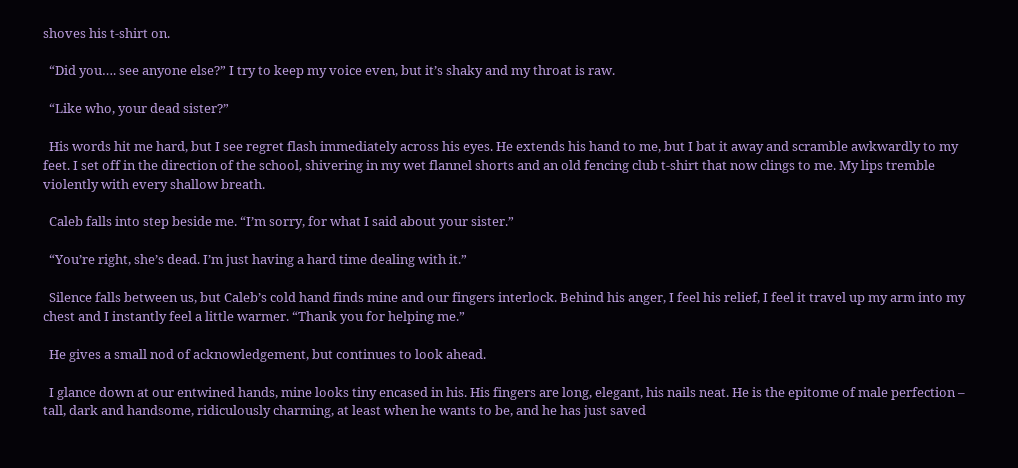shoves his t-shirt on.

  “Did you…. see anyone else?” I try to keep my voice even, but it’s shaky and my throat is raw.

  “Like who, your dead sister?”

  His words hit me hard, but I see regret flash immediately across his eyes. He extends his hand to me, but I bat it away and scramble awkwardly to my feet. I set off in the direction of the school, shivering in my wet flannel shorts and an old fencing club t-shirt that now clings to me. My lips tremble violently with every shallow breath.

  Caleb falls into step beside me. “I’m sorry, for what I said about your sister.”

  “You’re right, she’s dead. I’m just having a hard time dealing with it.”

  Silence falls between us, but Caleb’s cold hand finds mine and our fingers interlock. Behind his anger, I feel his relief, I feel it travel up my arm into my chest and I instantly feel a little warmer. “Thank you for helping me.”

  He gives a small nod of acknowledgement, but continues to look ahead.

  I glance down at our entwined hands, mine looks tiny encased in his. His fingers are long, elegant, his nails neat. He is the epitome of male perfection – tall, dark and handsome, ridiculously charming, at least when he wants to be, and he has just saved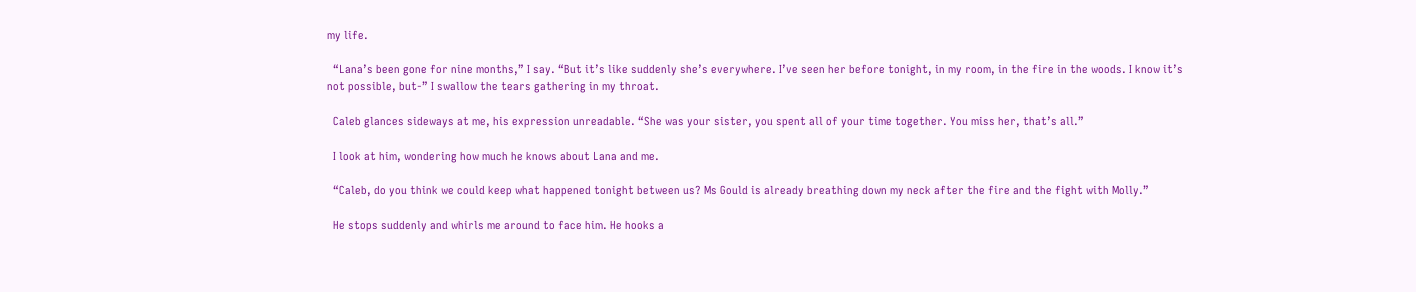my life.

  “Lana’s been gone for nine months,” I say. “But it’s like suddenly she’s everywhere. I’ve seen her before tonight, in my room, in the fire in the woods. I know it’s not possible, but-” I swallow the tears gathering in my throat.

  Caleb glances sideways at me, his expression unreadable. “She was your sister, you spent all of your time together. You miss her, that’s all.”

  I look at him, wondering how much he knows about Lana and me.

  “Caleb, do you think we could keep what happened tonight between us? Ms Gould is already breathing down my neck after the fire and the fight with Molly.”

  He stops suddenly and whirls me around to face him. He hooks a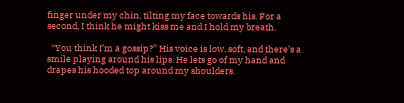finger under my chin, tilting my face towards his. For a second, I think he might kiss me and I hold my breath.

  “You think I’m a gossip?” His voice is low, soft, and there’s a smile playing around his lips. He lets go of my hand and drapes his hooded top around my shoulders.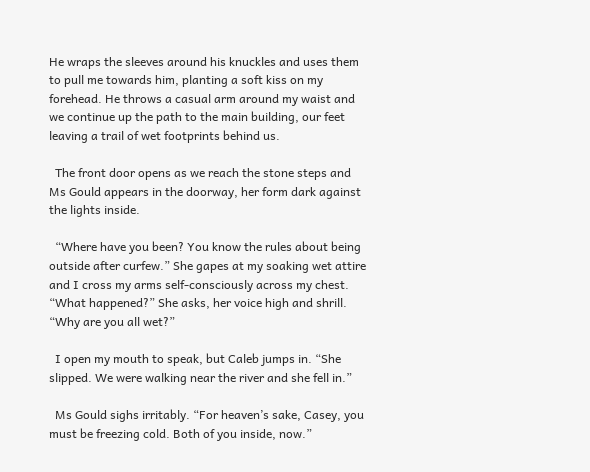He wraps the sleeves around his knuckles and uses them to pull me towards him, planting a soft kiss on my forehead. He throws a casual arm around my waist and we continue up the path to the main building, our feet leaving a trail of wet footprints behind us.

  The front door opens as we reach the stone steps and Ms Gould appears in the doorway, her form dark against the lights inside.

  “Where have you been? You know the rules about being outside after curfew.” She gapes at my soaking wet attire and I cross my arms self-consciously across my chest. “What happened?” She asks, her voice high and shrill. “Why are you all wet?”

  I open my mouth to speak, but Caleb jumps in. “She slipped. We were walking near the river and she fell in.”

  Ms Gould sighs irritably. “For heaven’s sake, Casey, you must be freezing cold. Both of you inside, now.”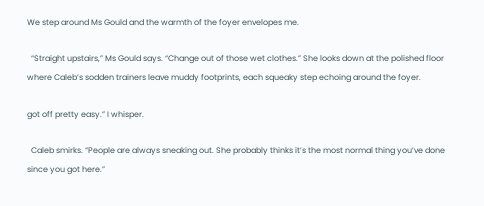We step around Ms Gould and the warmth of the foyer envelopes me.

  “Straight upstairs,” Ms Gould says. “Change out of those wet clothes.” She looks down at the polished floor where Caleb’s sodden trainers leave muddy footprints, each squeaky step echoing around the foyer.

got off pretty easy.” I whisper.

  Caleb smirks. “People are always sneaking out. She probably thinks it’s the most normal thing you’ve done since you got here.”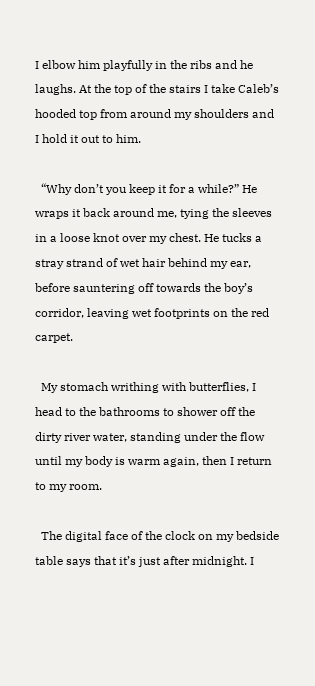I elbow him playfully in the ribs and he laughs. At the top of the stairs I take Caleb’s hooded top from around my shoulders and I hold it out to him.

  “Why don’t you keep it for a while?” He wraps it back around me, tying the sleeves in a loose knot over my chest. He tucks a stray strand of wet hair behind my ear, before sauntering off towards the boy’s corridor, leaving wet footprints on the red carpet.

  My stomach writhing with butterflies, I head to the bathrooms to shower off the dirty river water, standing under the flow until my body is warm again, then I return to my room.

  The digital face of the clock on my bedside table says that it’s just after midnight. I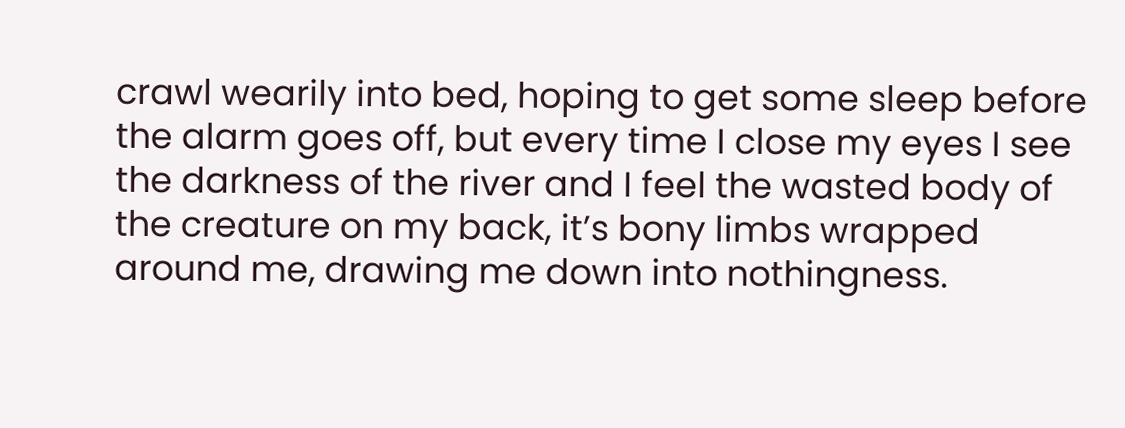crawl wearily into bed, hoping to get some sleep before the alarm goes off, but every time I close my eyes I see the darkness of the river and I feel the wasted body of the creature on my back, it’s bony limbs wrapped around me, drawing me down into nothingness.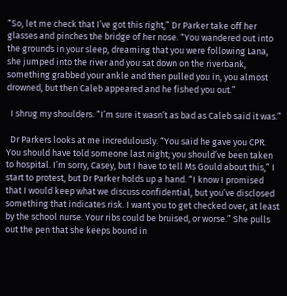“So, let me check that I’ve got this right,” Dr Parker take off her glasses and pinches the bridge of her nose. “You wandered out into the grounds in your sleep, dreaming that you were following Lana, she jumped into the river and you sat down on the riverbank, something grabbed your ankle and then pulled you in, you almost drowned, but then Caleb appeared and he fished you out.”

  I shrug my shoulders. “I’m sure it wasn’t as bad as Caleb said it was.”

  Dr Parkers looks at me incredulously. “You said he gave you CPR. You should have told someone last night; you should’ve been taken to hospital. I’m sorry, Casey, but I have to tell Ms Gould about this,” I start to protest, but Dr Parker holds up a hand. “I know I promised that I would keep what we discuss confidential, but you’ve disclosed something that indicates risk. I want you to get checked over, at least by the school nurse. Your ribs could be bruised, or worse.” She pulls out the pen that she keeps bound in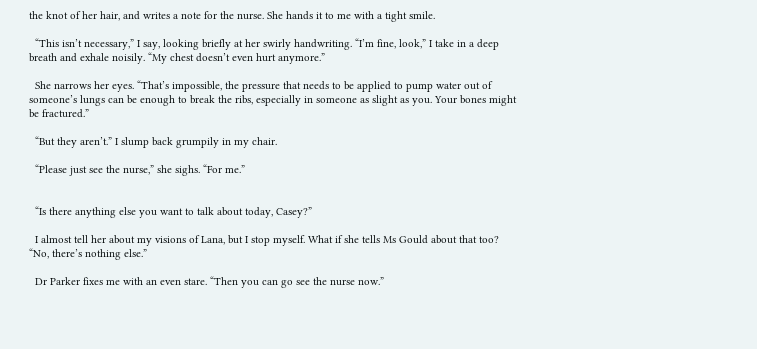the knot of her hair, and writes a note for the nurse. She hands it to me with a tight smile.

  “This isn’t necessary,” I say, looking briefly at her swirly handwriting. “I’m fine, look,” I take in a deep breath and exhale noisily. “My chest doesn’t even hurt anymore.”

  She narrows her eyes. “That’s impossible, the pressure that needs to be applied to pump water out of someone’s lungs can be enough to break the ribs, especially in someone as slight as you. Your bones might be fractured.”

  “But they aren’t.” I slump back grumpily in my chair.

  “Please just see the nurse,” she sighs. “For me.”


  “Is there anything else you want to talk about today, Casey?”

  I almost tell her about my visions of Lana, but I stop myself. What if she tells Ms Gould about that too? “No, there’s nothing else.”

  Dr Parker fixes me with an even stare. “Then you can go see the nurse now.”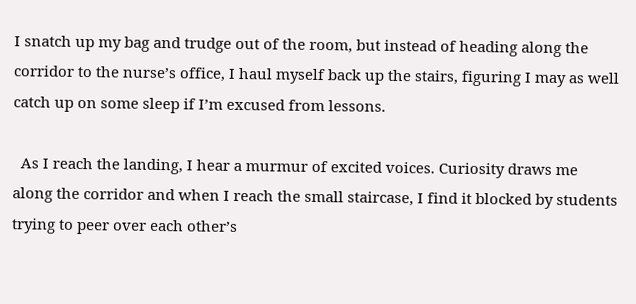I snatch up my bag and trudge out of the room, but instead of heading along the corridor to the nurse’s office, I haul myself back up the stairs, figuring I may as well catch up on some sleep if I’m excused from lessons.

  As I reach the landing, I hear a murmur of excited voices. Curiosity draws me along the corridor and when I reach the small staircase, I find it blocked by students trying to peer over each other’s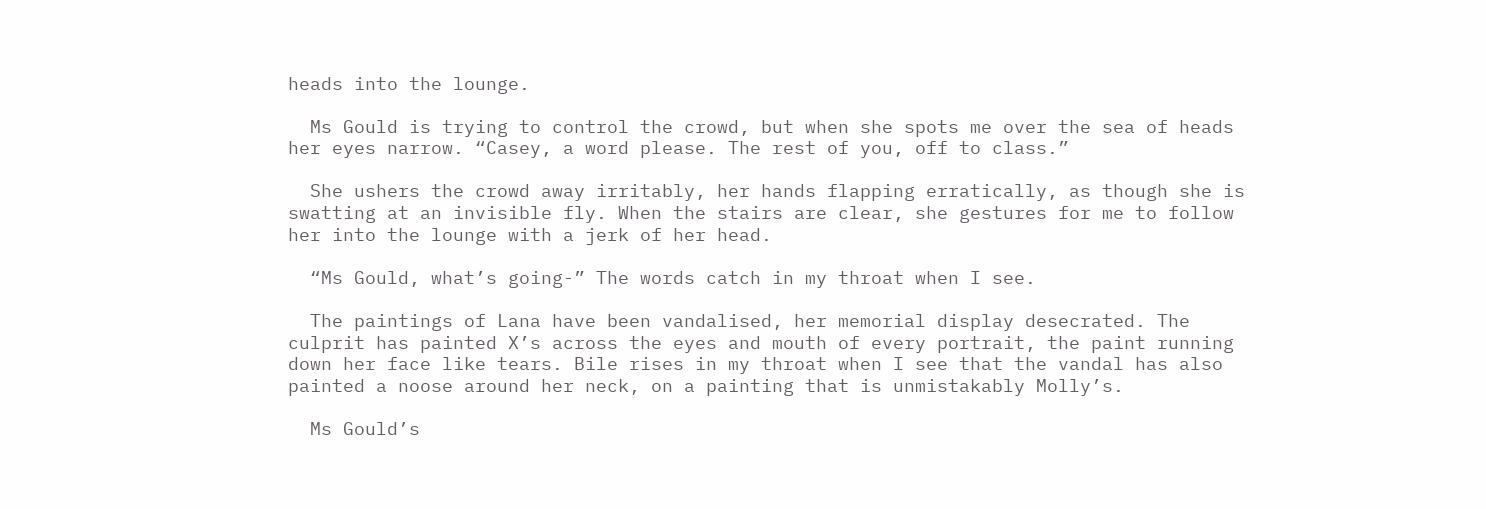heads into the lounge.

  Ms Gould is trying to control the crowd, but when she spots me over the sea of heads her eyes narrow. “Casey, a word please. The rest of you, off to class.”

  She ushers the crowd away irritably, her hands flapping erratically, as though she is swatting at an invisible fly. When the stairs are clear, she gestures for me to follow her into the lounge with a jerk of her head.

  “Ms Gould, what’s going-” The words catch in my throat when I see.

  The paintings of Lana have been vandalised, her memorial display desecrated. The culprit has painted X’s across the eyes and mouth of every portrait, the paint running down her face like tears. Bile rises in my throat when I see that the vandal has also painted a noose around her neck, on a painting that is unmistakably Molly’s.

  Ms Gould’s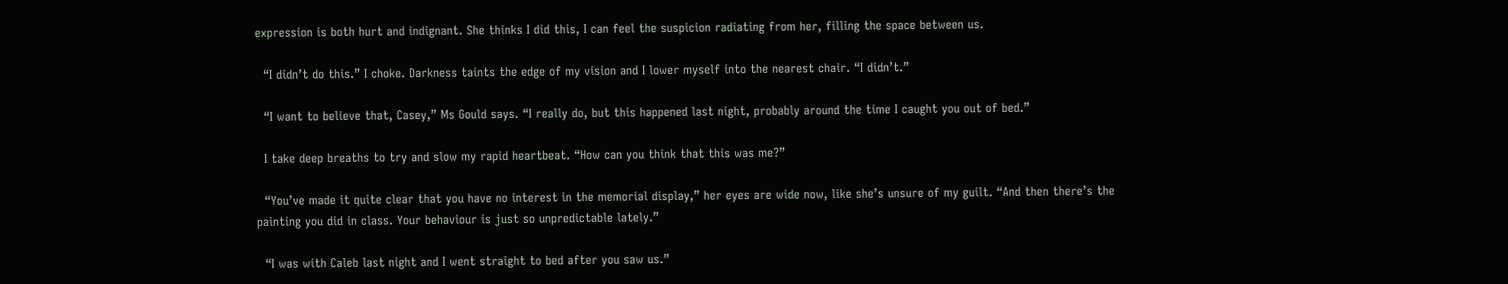expression is both hurt and indignant. She thinks I did this, I can feel the suspicion radiating from her, filling the space between us.

  “I didn’t do this.” I choke. Darkness taints the edge of my vision and I lower myself into the nearest chair. “I didn’t.”

  “I want to believe that, Casey,” Ms Gould says. “I really do, but this happened last night, probably around the time I caught you out of bed.”

  I take deep breaths to try and slow my rapid heartbeat. “How can you think that this was me?”

  “You’ve made it quite clear that you have no interest in the memorial display,” her eyes are wide now, like she’s unsure of my guilt. “And then there’s the painting you did in class. Your behaviour is just so unpredictable lately.”

  “I was with Caleb last night and I went straight to bed after you saw us.”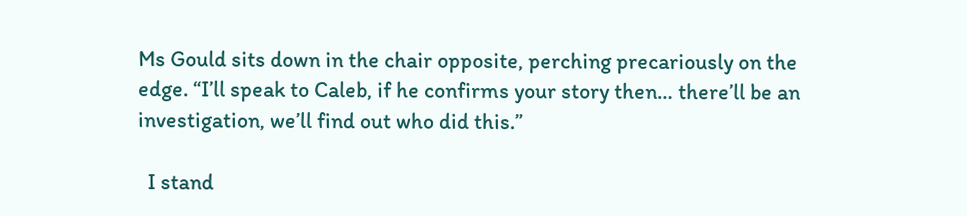Ms Gould sits down in the chair opposite, perching precariously on the edge. “I’ll speak to Caleb, if he confirms your story then… there’ll be an investigation, we’ll find out who did this.”

  I stand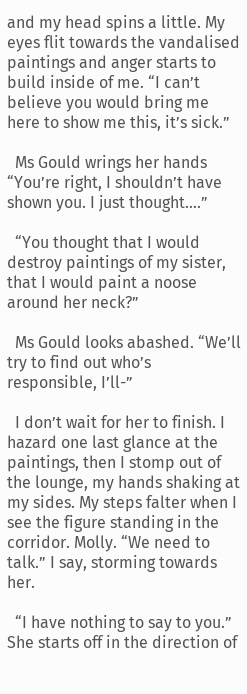and my head spins a little. My eyes flit towards the vandalised paintings and anger starts to build inside of me. “I can’t believe you would bring me here to show me this, it’s sick.”

  Ms Gould wrings her hands “You’re right, I shouldn’t have shown you. I just thought….”

  “You thought that I would destroy paintings of my sister, that I would paint a noose around her neck?”

  Ms Gould looks abashed. “We’ll try to find out who’s responsible, I’ll-”

  I don’t wait for her to finish. I hazard one last glance at the paintings, then I stomp out of the lounge, my hands shaking at my sides. My steps falter when I see the figure standing in the corridor. Molly. “We need to talk.” I say, storming towards her.

  “I have nothing to say to you.” She starts off in the direction of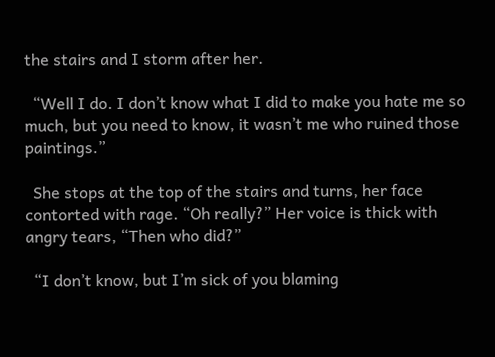the stairs and I storm after her.

  “Well I do. I don’t know what I did to make you hate me so much, but you need to know, it wasn’t me who ruined those paintings.”

  She stops at the top of the stairs and turns, her face contorted with rage. “Oh really?” Her voice is thick with angry tears, “Then who did?”

  “I don’t know, but I’m sick of you blaming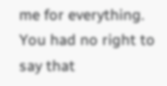me for everything. You had no right to say that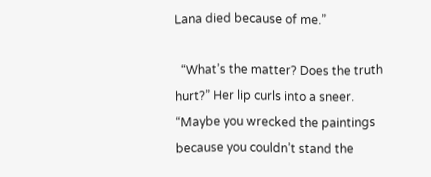Lana died because of me.”

  “What’s the matter? Does the truth hurt?” Her lip curls into a sneer. “Maybe you wrecked the paintings because you couldn’t stand the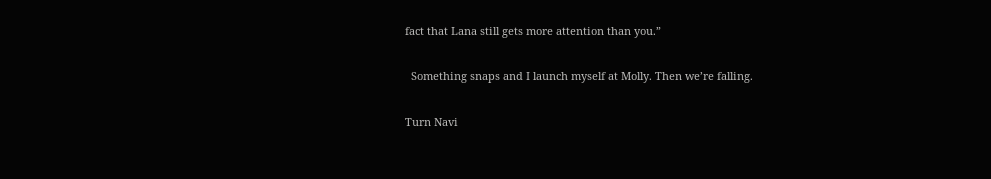fact that Lana still gets more attention than you.”

  Something snaps and I launch myself at Molly. Then we’re falling.

Turn Navi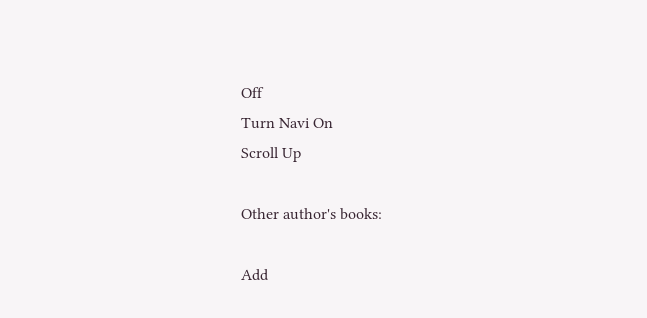Off
Turn Navi On
Scroll Up

Other author's books:

Add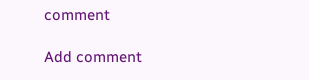comment

Add comment